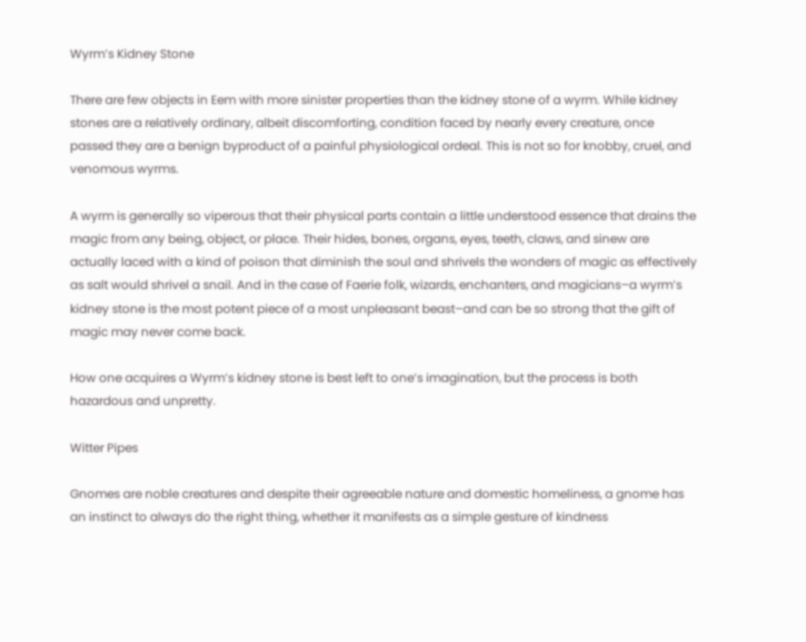Wyrm’s Kidney Stone

There are few objects in Eem with more sinister properties than the kidney stone of a wyrm. While kidney stones are a relatively ordinary, albeit discomforting, condition faced by nearly every creature, once passed they are a benign byproduct of a painful physiological ordeal. This is not so for knobby, cruel, and venomous wyrms.

A wyrm is generally so viperous that their physical parts contain a little understood essence that drains the magic from any being, object, or place. Their hides, bones, organs, eyes, teeth, claws, and sinew are actually laced with a kind of poison that diminish the soul and shrivels the wonders of magic as effectively as salt would shrivel a snail. And in the case of Faerie folk, wizards, enchanters, and magicians–a wyrm’s kidney stone is the most potent piece of a most unpleasant beast–and can be so strong that the gift of magic may never come back.

How one acquires a Wyrm’s kidney stone is best left to one’s imagination, but the process is both hazardous and unpretty.

Witter Pipes

Gnomes are noble creatures and despite their agreeable nature and domestic homeliness, a gnome has an instinct to always do the right thing, whether it manifests as a simple gesture of kindness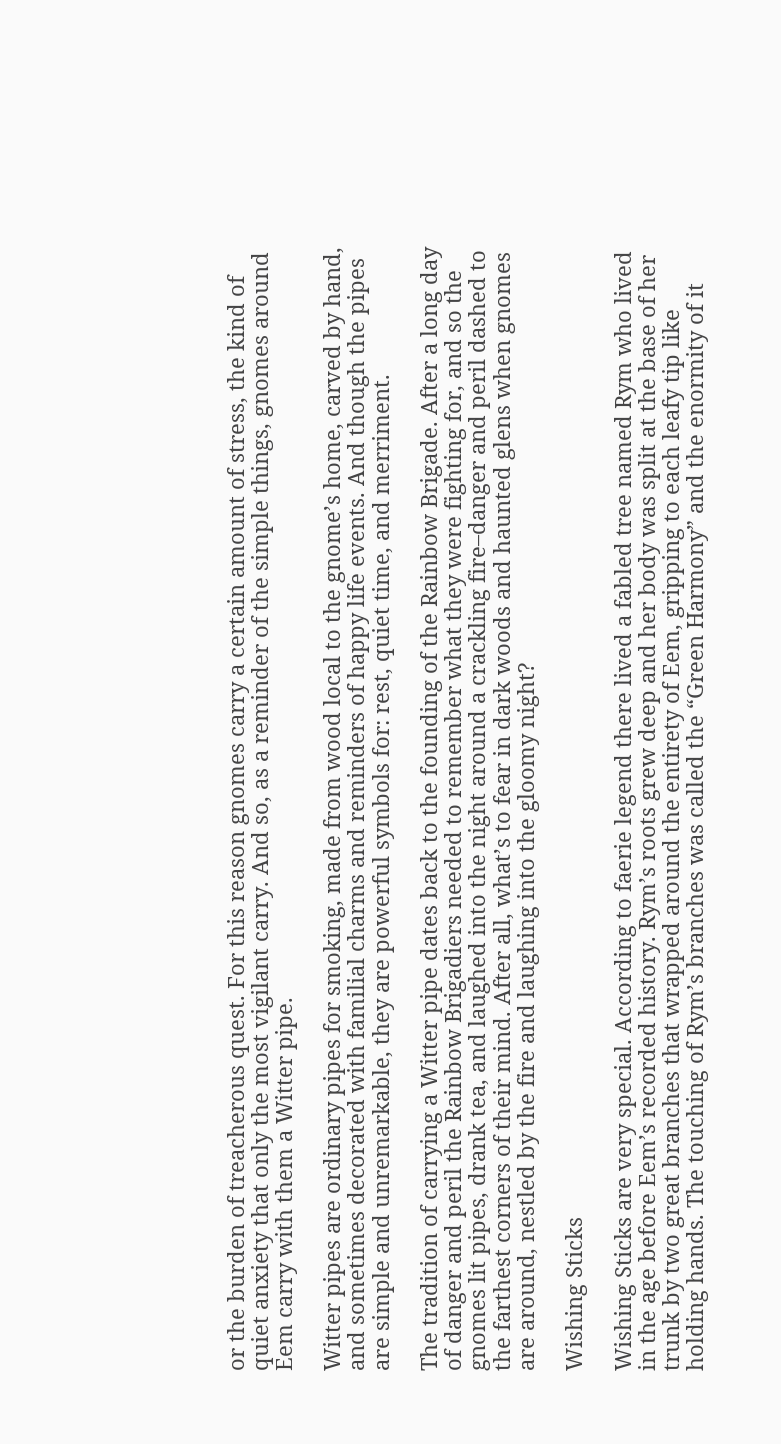or the burden of treacherous quest. For this reason gnomes carry a certain amount of stress, the kind of quiet anxiety that only the most vigilant carry. And so, as a reminder of the simple things, gnomes around Eem carry with them a Witter pipe.

Witter pipes are ordinary pipes for smoking, made from wood local to the gnome’s home, carved by hand, and sometimes decorated with familial charms and reminders of happy life events. And though the pipes are simple and unremarkable, they are powerful symbols for: rest, quiet time, and merriment.

The tradition of carrying a Witter pipe dates back to the founding of the Rainbow Brigade. After a long day of danger and peril the Rainbow Brigadiers needed to remember what they were fighting for, and so the gnomes lit pipes, drank tea, and laughed into the night around a crackling fire–danger and peril dashed to the farthest corners of their mind. After all, what’s to fear in dark woods and haunted glens when gnomes are around, nestled by the fire and laughing into the gloomy night?

Wishing Sticks

Wishing Sticks are very special. According to faerie legend there lived a fabled tree named Rym who lived in the age before Eem’s recorded history. Rym’s roots grew deep and her body was split at the base of her trunk by two great branches that wrapped around the entirety of Eem, gripping to each leafy tip like holding hands. The touching of Rym’s branches was called the “Green Harmony” and the enormity of it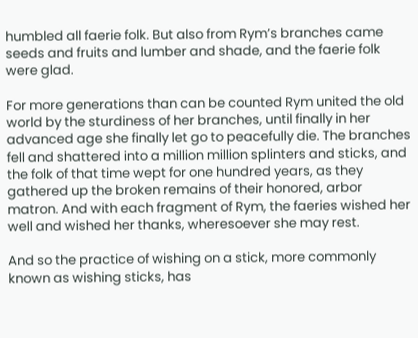humbled all faerie folk. But also from Rym’s branches came seeds and fruits and lumber and shade, and the faerie folk were glad.

For more generations than can be counted Rym united the old world by the sturdiness of her branches, until finally in her advanced age she finally let go to peacefully die. The branches fell and shattered into a million million splinters and sticks, and the folk of that time wept for one hundred years, as they gathered up the broken remains of their honored, arbor matron. And with each fragment of Rym, the faeries wished her well and wished her thanks, wheresoever she may rest.

And so the practice of wishing on a stick, more commonly known as wishing sticks, has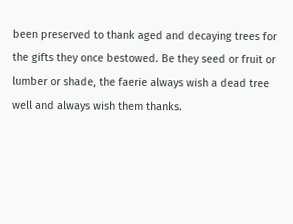been preserved to thank aged and decaying trees for the gifts they once bestowed. Be they seed or fruit or lumber or shade, the faerie always wish a dead tree well and always wish them thanks.